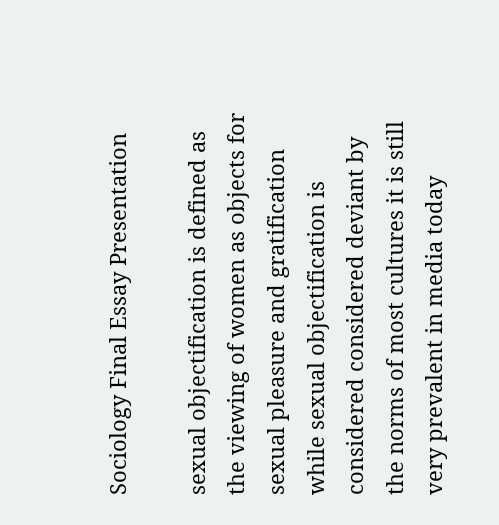Sociology Final Essay Presentation

sexual objectification is defined as the viewing of women as objects for sexual pleasure and gratification while sexual objectification is considered considered deviant by the norms of most cultures it is still very prevalent in media today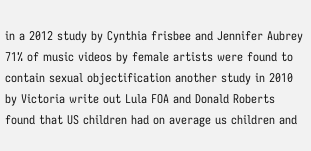in a 2012 study by Cynthia frisbee and Jennifer Aubrey 71% of music videos by female artists were found to contain sexual objectification another study in 2010 by Victoria write out Lula FOA and Donald Roberts found that US children had on average us children and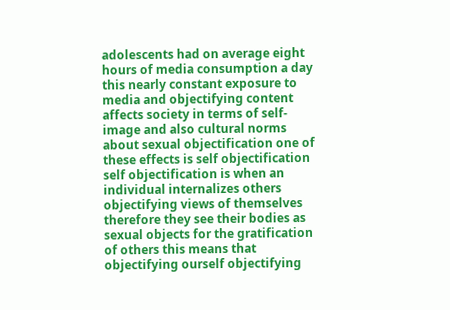adolescents had on average eight hours of media consumption a day this nearly constant exposure to media and objectifying content affects society in terms of self-image and also cultural norms about sexual objectification one of these effects is self objectification self objectification is when an individual internalizes others objectifying views of themselves therefore they see their bodies as sexual objects for the gratification of others this means that objectifying ourself objectifying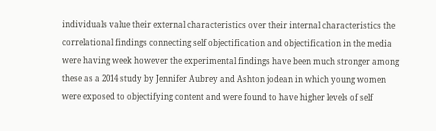individuals value their external characteristics over their internal characteristics the correlational findings connecting self objectification and objectification in the media were having week however the experimental findings have been much stronger among these as a 2014 study by Jennifer Aubrey and Ashton jodean in which young women were exposed to objectifying content and were found to have higher levels of self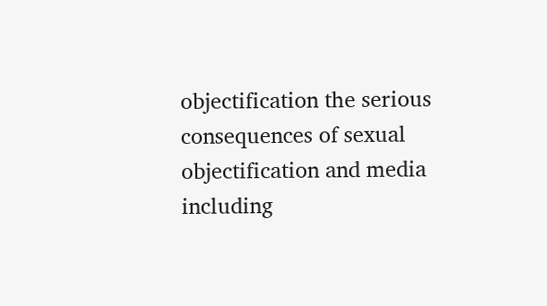objectification the serious consequences of sexual objectification and media including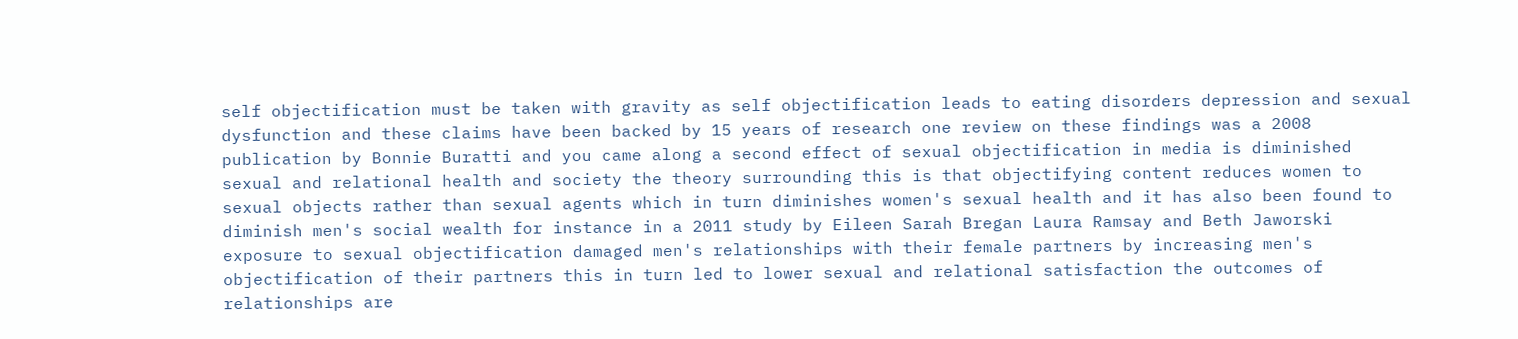self objectification must be taken with gravity as self objectification leads to eating disorders depression and sexual dysfunction and these claims have been backed by 15 years of research one review on these findings was a 2008 publication by Bonnie Buratti and you came along a second effect of sexual objectification in media is diminished sexual and relational health and society the theory surrounding this is that objectifying content reduces women to sexual objects rather than sexual agents which in turn diminishes women's sexual health and it has also been found to diminish men's social wealth for instance in a 2011 study by Eileen Sarah Bregan Laura Ramsay and Beth Jaworski exposure to sexual objectification damaged men's relationships with their female partners by increasing men's objectification of their partners this in turn led to lower sexual and relational satisfaction the outcomes of relationships are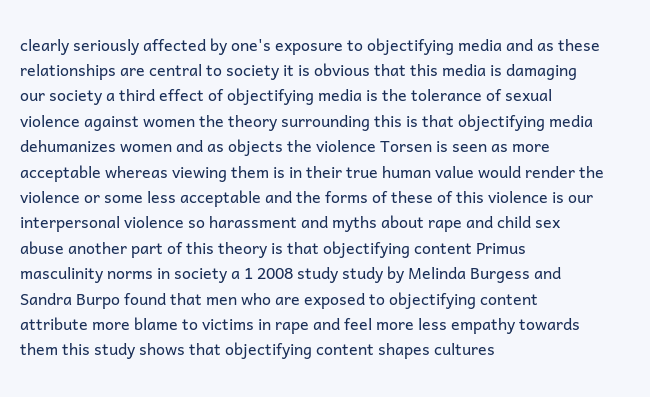clearly seriously affected by one's exposure to objectifying media and as these relationships are central to society it is obvious that this media is damaging our society a third effect of objectifying media is the tolerance of sexual violence against women the theory surrounding this is that objectifying media dehumanizes women and as objects the violence Torsen is seen as more acceptable whereas viewing them is in their true human value would render the violence or some less acceptable and the forms of these of this violence is our interpersonal violence so harassment and myths about rape and child sex abuse another part of this theory is that objectifying content Primus masculinity norms in society a 1 2008 study study by Melinda Burgess and Sandra Burpo found that men who are exposed to objectifying content attribute more blame to victims in rape and feel more less empathy towards them this study shows that objectifying content shapes cultures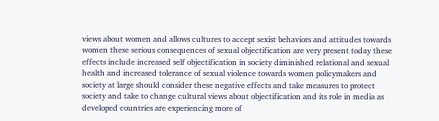views about women and allows cultures to accept sexist behaviors and attitudes towards women these serious consequences of sexual objectification are very present today these effects include increased self objectification in society diminished relational and sexual health and increased tolerance of sexual violence towards women policymakers and society at large should consider these negative effects and take measures to protect society and take to change cultural views about objectification and its role in media as developed countries are experiencing more of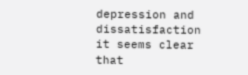depression and dissatisfaction it seems clear that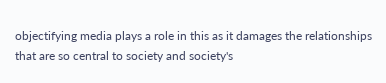objectifying media plays a role in this as it damages the relationships that are so central to society and society's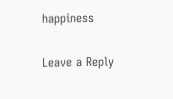happiness

Leave a Reply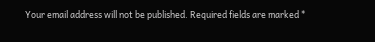Your email address will not be published. Required fields are marked *